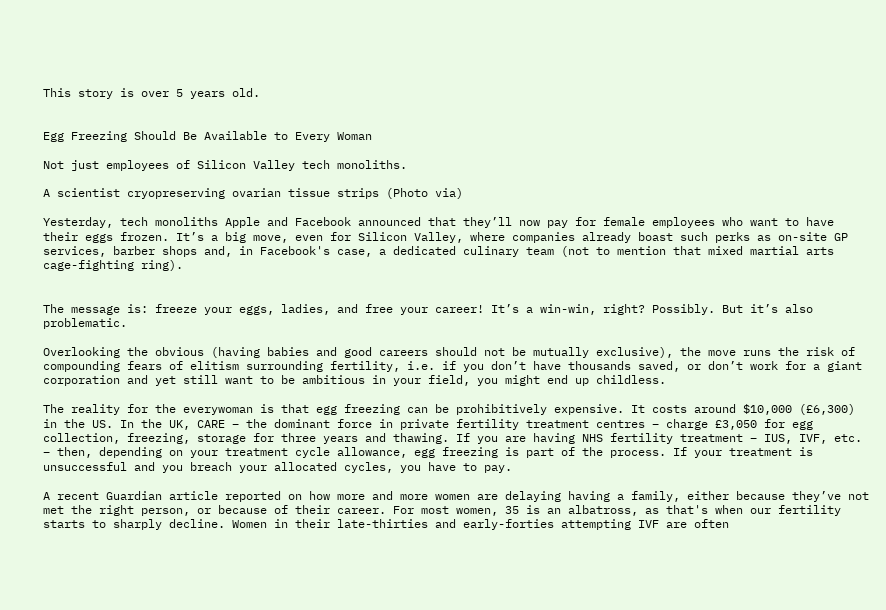This story is over 5 years old.


Egg Freezing Should Be Available to Every Woman

Not just employees of Silicon Valley tech monoliths.

A scientist cryopreserving ovarian tissue strips (Photo via)

Yesterday, tech monoliths Apple and Facebook announced that they’ll now pay for female employees who want to have their eggs frozen. It’s a big move, even for Silicon Valley, where companies already boast such perks as on-site GP services, barber shops and, in Facebook's case, a dedicated culinary team (not to mention that mixed martial arts cage-fighting ring).


The message is: freeze your eggs, ladies, and free your career! It’s a win-win, right? Possibly. But it’s also problematic.

Overlooking the obvious (having babies and good careers should not be mutually exclusive), the move runs the risk of compounding fears of elitism surrounding fertility, i.e. if you don’t have thousands saved, or don’t work for a giant corporation and yet still want to be ambitious in your field, you might end up childless.

The reality for the everywoman is that egg freezing can be prohibitively expensive. It costs around $10,000 (£6,300) in the US. In the UK, CARE – the dominant force in private fertility treatment centres – charge £3,050 for egg collection, freezing, storage for three years and thawing. If you are having NHS fertility treatment – IUS, IVF, etc. – then, depending on your treatment cycle allowance, egg freezing is part of the process. If your treatment is unsuccessful and you breach your allocated cycles, you have to pay.

A recent Guardian article reported on how more and more women are delaying having a family, either because they’ve not met the right person, or because of their career. For most women, 35 is an albatross, as that's when our fertility starts to sharply decline. Women in their late-thirties and early-forties attempting IVF are often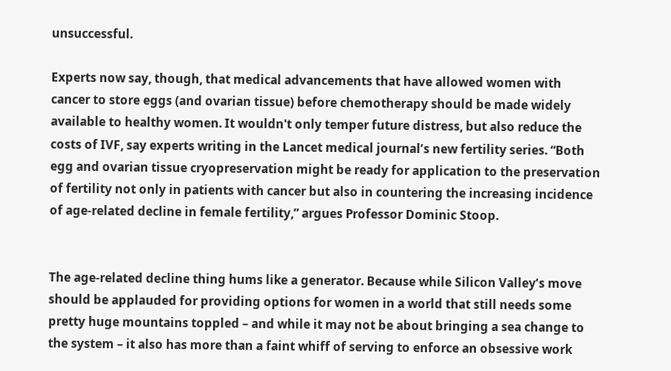unsuccessful.

Experts now say, though, that medical advancements that have allowed women with cancer to store eggs (and ovarian tissue) before chemotherapy should be made widely available to healthy women. It wouldn't only temper future distress, but also reduce the costs of IVF, say experts writing in the Lancet medical journal’s new fertility series. “Both egg and ovarian tissue cryopreservation might be ready for application to the preservation of fertility not only in patients with cancer but also in countering the increasing incidence of age-related decline in female fertility,” argues Professor Dominic Stoop.


The age-related decline thing hums like a generator. Because while Silicon Valley’s move should be applauded for providing options for women in a world that still needs some pretty huge mountains toppled – and while it may not be about bringing a sea change to the system – it also has more than a faint whiff of serving to enforce an obsessive work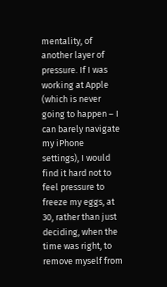mentality, of another layer of pressure. If I was working at Apple (which is never going to happen – I can barely navigate my iPhone settings), I would find it hard not to feel pressure to freeze my eggs, at 30, rather than just deciding, when the time was right, to remove myself from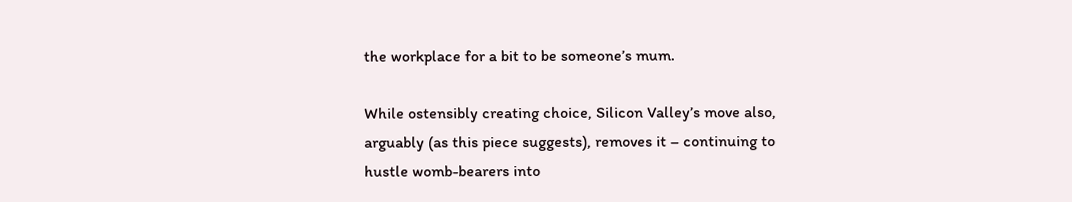the workplace for a bit to be someone’s mum.

While ostensibly creating choice, Silicon Valley’s move also, arguably (as this piece suggests), removes it – continuing to hustle womb-bearers into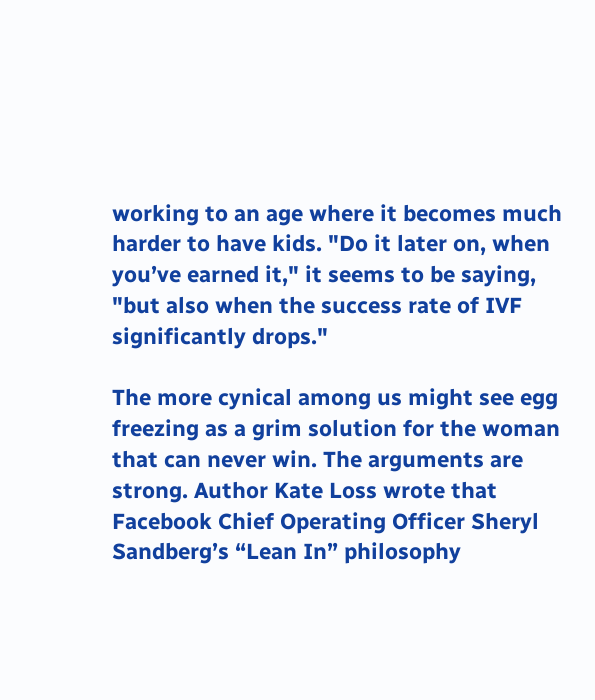working to an age where it becomes much harder to have kids. "Do it later on, when you’ve earned it," it seems to be saying, "but also when the success rate of IVF significantly drops."

The more cynical among us might see egg freezing as a grim solution for the woman that can never win. The arguments are strong. Author Kate Loss wrote that Facebook Chief Operating Officer Sheryl Sandberg’s “Lean In” philosophy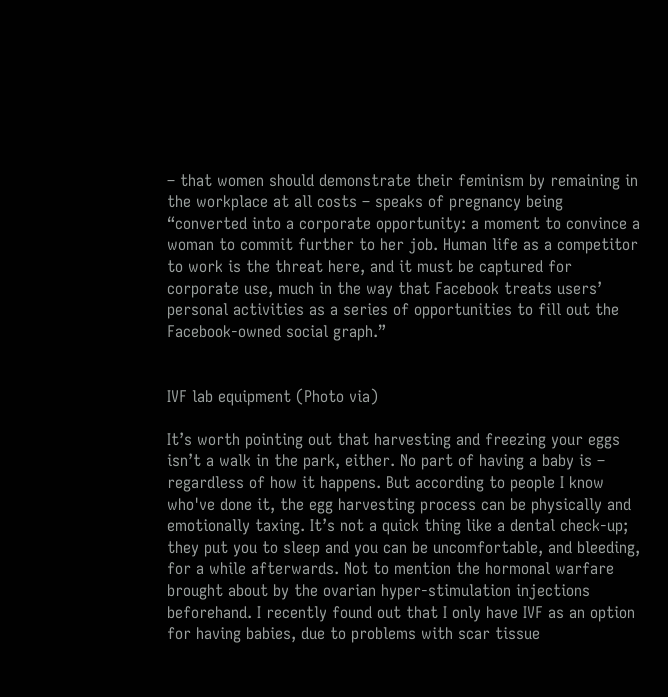– that women should demonstrate their feminism by remaining in the workplace at all costs – speaks of pregnancy being “converted into a corporate opportunity: a moment to convince a woman to commit further to her job. Human life as a competitor to work is the threat here, and it must be captured for corporate use, much in the way that Facebook treats users’ personal activities as a series of opportunities to fill out the Facebook-owned social graph.”


IVF lab equipment (Photo via)

It’s worth pointing out that harvesting and freezing your eggs isn’t a walk in the park, either. No part of having a baby is – regardless of how it happens. But according to people I know who've done it, the egg harvesting process can be physically and emotionally taxing. It’s not a quick thing like a dental check-up; they put you to sleep and you can be uncomfortable, and bleeding, for a while afterwards. Not to mention the hormonal warfare brought about by the ovarian hyper-stimulation injections beforehand. I recently found out that I only have IVF as an option for having babies, due to problems with scar tissue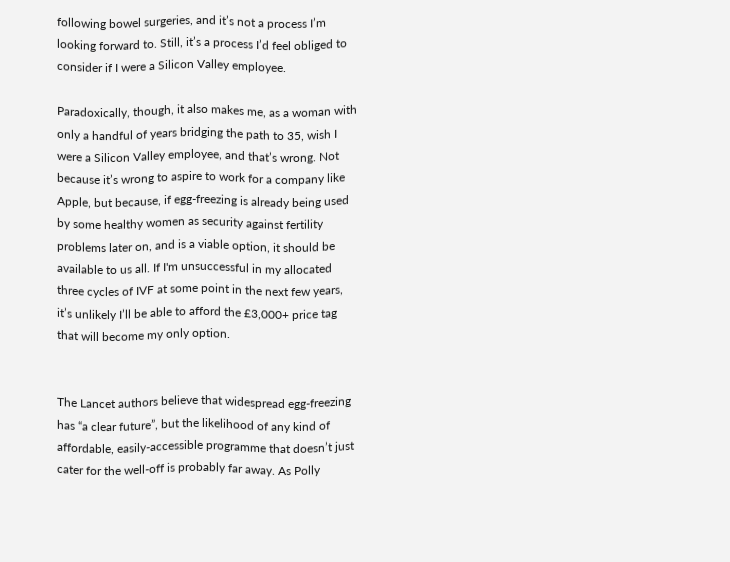following bowel surgeries, and it’s not a process I’m looking forward to. Still, it’s a process I’d feel obliged to consider if I were a Silicon Valley employee.

Paradoxically, though, it also makes me, as a woman with only a handful of years bridging the path to 35, wish I were a Silicon Valley employee, and that’s wrong. Not because it’s wrong to aspire to work for a company like Apple, but because, if egg-freezing is already being used by some healthy women as security against fertility problems later on, and is a viable option, it should be available to us all. If I'm unsuccessful in my allocated three cycles of IVF at some point in the next few years, it’s unlikely I’ll be able to afford the £3,000+ price tag that will become my only option.


The Lancet authors believe that widespread egg-freezing has “a clear future”, but the likelihood of any kind of affordable, easily-accessible programme that doesn’t just cater for the well-off is probably far away. As Polly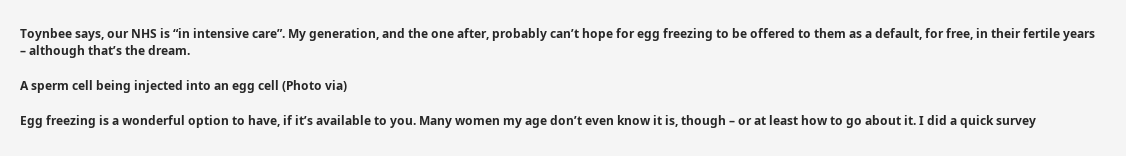Toynbee says, our NHS is “in intensive care”. My generation, and the one after, probably can’t hope for egg freezing to be offered to them as a default, for free, in their fertile years – although that’s the dream.

A sperm cell being injected into an egg cell (Photo via)

Egg freezing is a wonderful option to have, if it’s available to you. Many women my age don’t even know it is, though – or at least how to go about it. I did a quick survey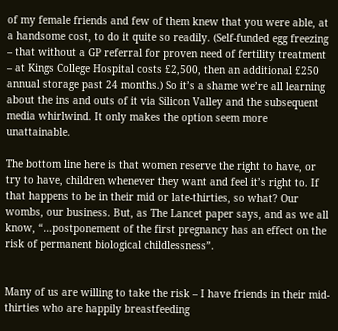of my female friends and few of them knew that you were able, at a handsome cost, to do it quite so readily. (Self-funded egg freezing – that without a GP referral for proven need of fertility treatment – at Kings College Hospital costs £2,500, then an additional £250 annual storage past 24 months.) So it’s a shame we’re all learning about the ins and outs of it via Silicon Valley and the subsequent media whirlwind. It only makes the option seem more unattainable.

The bottom line here is that women reserve the right to have, or try to have, children whenever they want and feel it’s right to. If that happens to be in their mid or late-thirties, so what? Our wombs, our business. But, as The Lancet paper says, and as we all know, “…postponement of the first pregnancy has an effect on the risk of permanent biological childlessness”.


Many of us are willing to take the risk – I have friends in their mid-thirties who are happily breastfeeding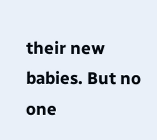their new babies. But no one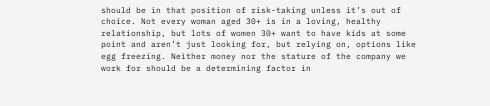should be in that position of risk-taking unless it’s out of choice. Not every woman aged 30+ is in a loving, healthy relationship, but lots of women 30+ want to have kids at some point and aren’t just looking for, but relying on, options like egg freezing. Neither money nor the stature of the company we work for should be a determining factor in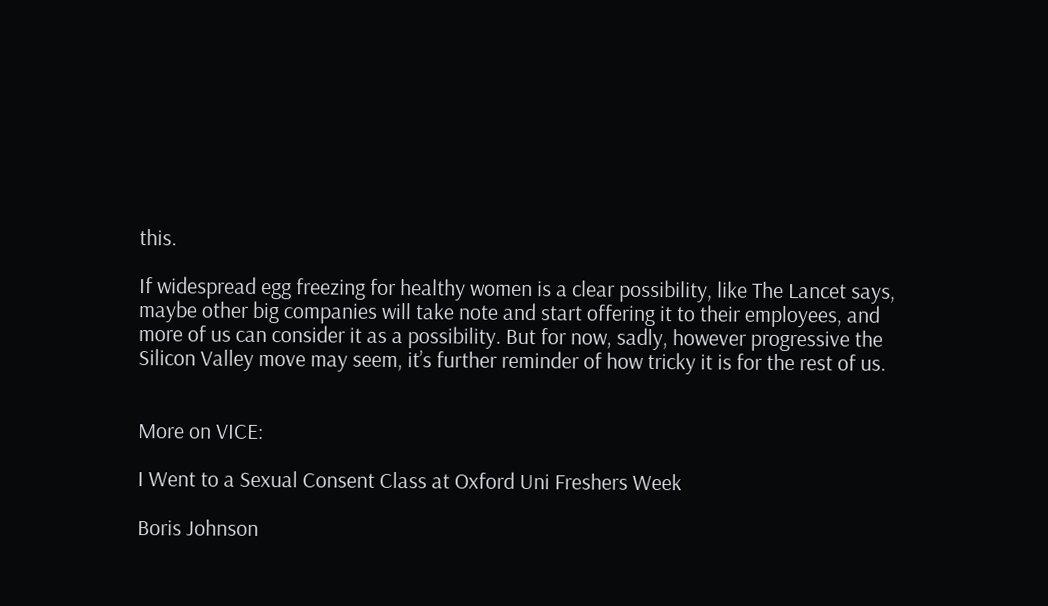this.

If widespread egg freezing for healthy women is a clear possibility, like The Lancet says, maybe other big companies will take note and start offering it to their employees, and more of us can consider it as a possibility. But for now, sadly, however progressive the Silicon Valley move may seem, it’s further reminder of how tricky it is for the rest of us.


More on VICE:

I Went to a Sexual Consent Class at Oxford Uni Freshers Week

Boris Johnson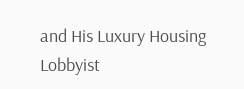and His Luxury Housing Lobbyist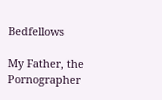Bedfellows

My Father, the Pornographer